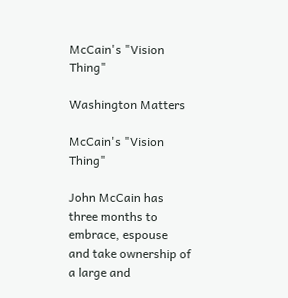McCain's "Vision Thing"

Washington Matters

McCain's "Vision Thing"

John McCain has three months to embrace, espouse and take ownership of a large and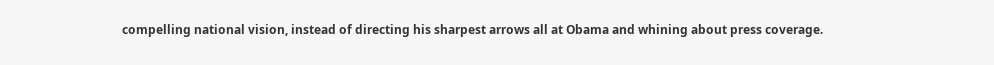compelling national vision, instead of directing his sharpest arrows all at Obama and whining about press coverage.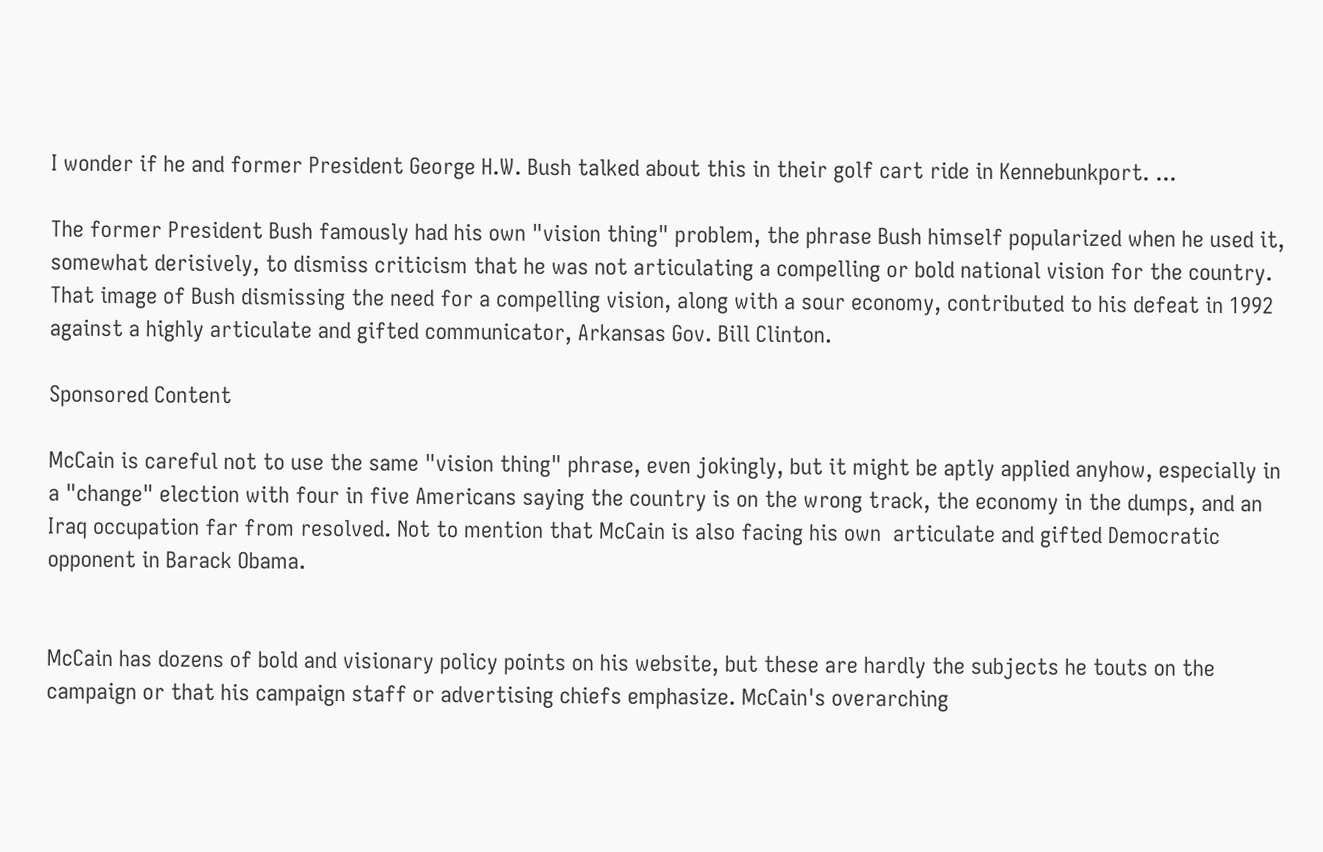I wonder if he and former President George H.W. Bush talked about this in their golf cart ride in Kennebunkport. ...

The former President Bush famously had his own "vision thing" problem, the phrase Bush himself popularized when he used it, somewhat derisively, to dismiss criticism that he was not articulating a compelling or bold national vision for the country. That image of Bush dismissing the need for a compelling vision, along with a sour economy, contributed to his defeat in 1992 against a highly articulate and gifted communicator, Arkansas Gov. Bill Clinton.

Sponsored Content

McCain is careful not to use the same "vision thing" phrase, even jokingly, but it might be aptly applied anyhow, especially in a "change" election with four in five Americans saying the country is on the wrong track, the economy in the dumps, and an Iraq occupation far from resolved. Not to mention that McCain is also facing his own  articulate and gifted Democratic opponent in Barack Obama.


McCain has dozens of bold and visionary policy points on his website, but these are hardly the subjects he touts on the campaign or that his campaign staff or advertising chiefs emphasize. McCain's overarching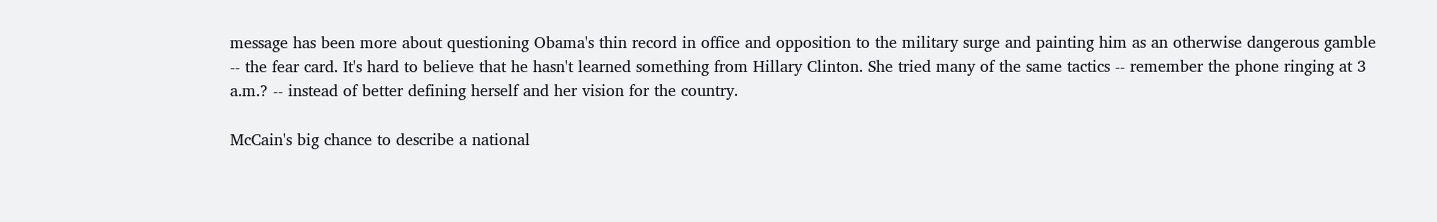message has been more about questioning Obama's thin record in office and opposition to the military surge and painting him as an otherwise dangerous gamble -- the fear card. It's hard to believe that he hasn't learned something from Hillary Clinton. She tried many of the same tactics -- remember the phone ringing at 3 a.m.? -- instead of better defining herself and her vision for the country.

McCain's big chance to describe a national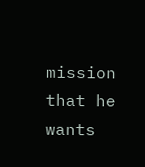mission that he wants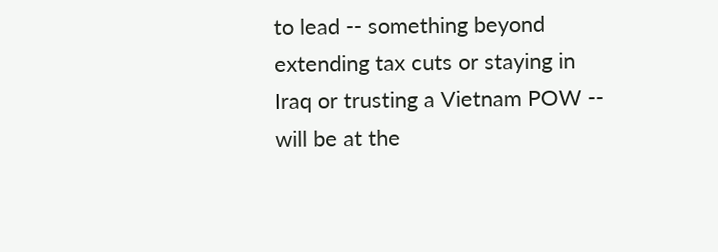to lead -- something beyond extending tax cuts or staying in Iraq or trusting a Vietnam POW -- will be at the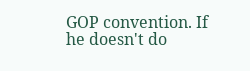GOP convention. If he doesn't do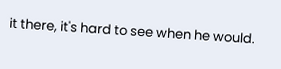it there, it's hard to see when he would.